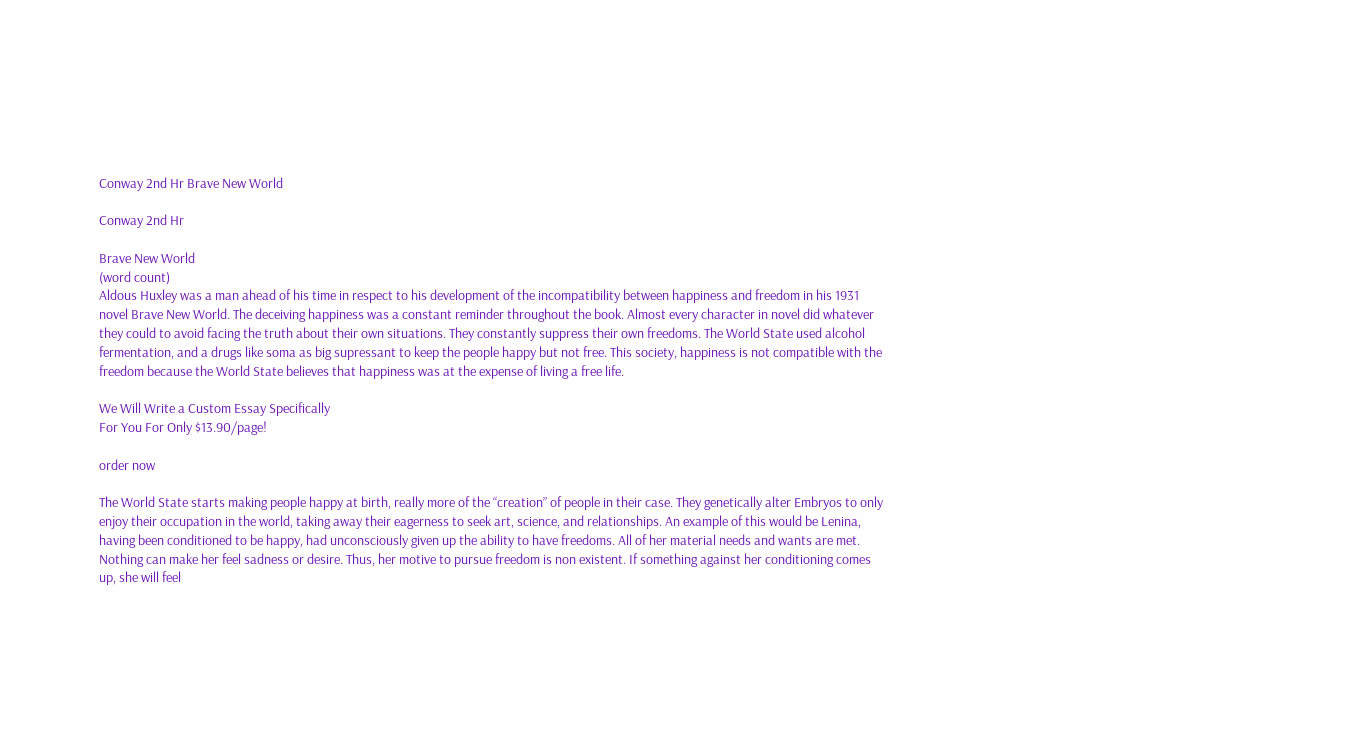Conway 2nd Hr Brave New World

Conway 2nd Hr

Brave New World
(word count)
Aldous Huxley was a man ahead of his time in respect to his development of the incompatibility between happiness and freedom in his 1931 novel Brave New World. The deceiving happiness was a constant reminder throughout the book. Almost every character in novel did whatever they could to avoid facing the truth about their own situations. They constantly suppress their own freedoms. The World State used alcohol fermentation, and a drugs like soma as big supressant to keep the people happy but not free. This society, happiness is not compatible with the freedom because the World State believes that happiness was at the expense of living a free life.

We Will Write a Custom Essay Specifically
For You For Only $13.90/page!

order now

The World State starts making people happy at birth, really more of the “creation” of people in their case. They genetically alter Embryos to only enjoy their occupation in the world, taking away their eagerness to seek art, science, and relationships. An example of this would be Lenina, having been conditioned to be happy, had unconsciously given up the ability to have freedoms. All of her material needs and wants are met. Nothing can make her feel sadness or desire. Thus, her motive to pursue freedom is non existent. If something against her conditioning comes up, she will feel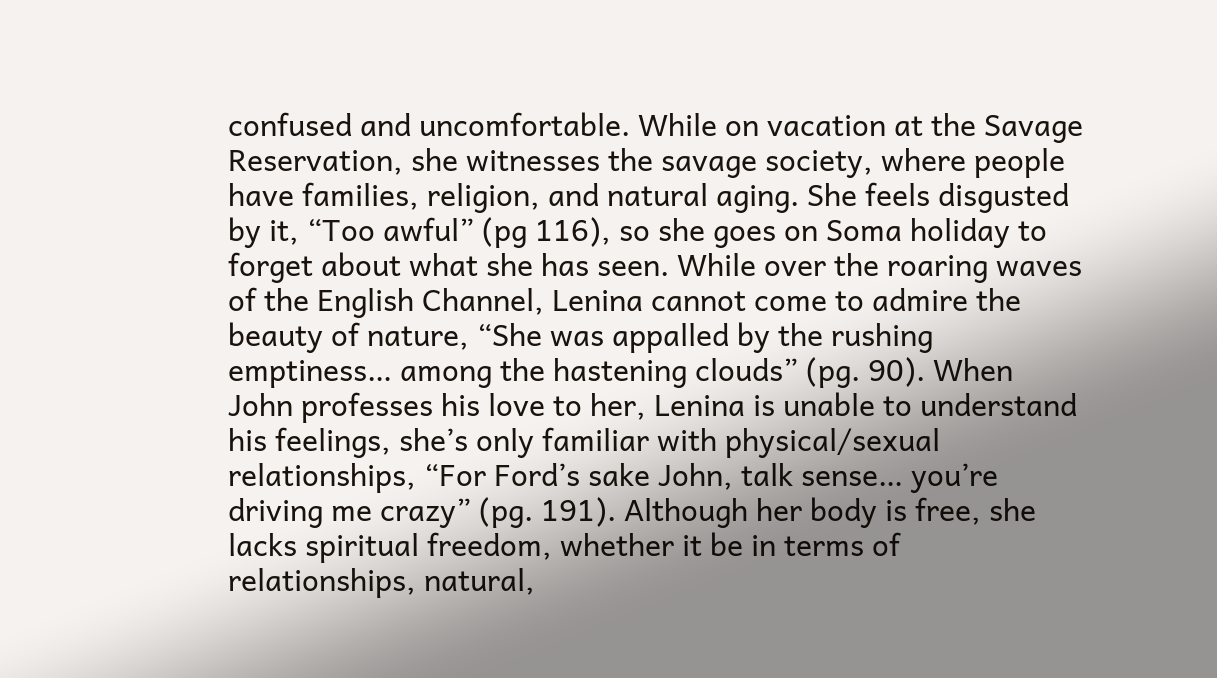confused and uncomfortable. While on vacation at the Savage Reservation, she witnesses the savage society, where people have families, religion, and natural aging. She feels disgusted by it, “Too awful” (pg 116), so she goes on Soma holiday to forget about what she has seen. While over the roaring waves of the English Channel, Lenina cannot come to admire the beauty of nature, “She was appalled by the rushing emptiness… among the hastening clouds” (pg. 90). When John professes his love to her, Lenina is unable to understand his feelings, she’s only familiar with physical/sexual relationships, “For Ford’s sake John, talk sense… you’re driving me crazy” (pg. 191). Although her body is free, she lacks spiritual freedom, whether it be in terms of relationships, natural,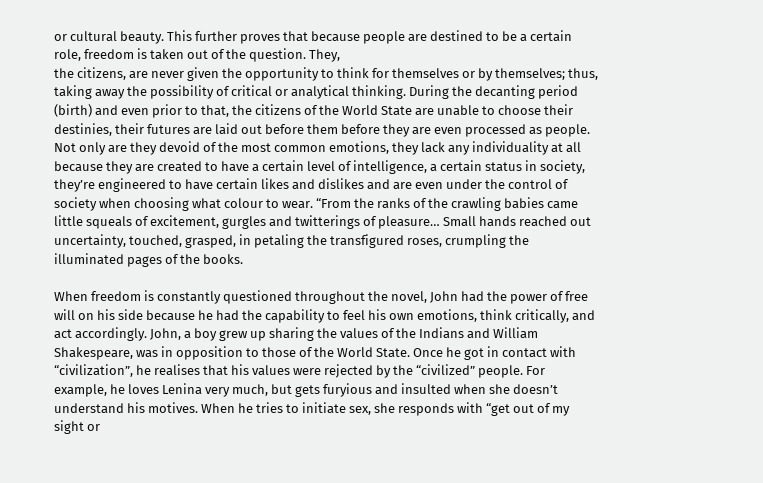or cultural beauty. This further proves that because people are destined to be a certain role, freedom is taken out of the question. They,
the citizens, are never given the opportunity to think for themselves or by themselves; thus, taking away the possibility of critical or analytical thinking. During the decanting period (birth) and even prior to that, the citizens of the World State are unable to choose their destinies, their futures are laid out before them before they are even processed as people. Not only are they devoid of the most common emotions, they lack any individuality at all because they are created to have a certain level of intelligence, a certain status in society, they’re engineered to have certain likes and dislikes and are even under the control of society when choosing what colour to wear. “From the ranks of the crawling babies came little squeals of excitement, gurgles and twitterings of pleasure… Small hands reached out uncertainty, touched, grasped, in petaling the transfigured roses, crumpling the illuminated pages of the books.

When freedom is constantly questioned throughout the novel, John had the power of free will on his side because he had the capability to feel his own emotions, think critically, and act accordingly. John, a boy grew up sharing the values of the Indians and William Shakespeare, was in opposition to those of the World State. Once he got in contact with “civilization”, he realises that his values were rejected by the “civilized” people. For example, he loves Lenina very much, but gets furyious and insulted when she doesn’t understand his motives. When he tries to initiate sex, she responds with “get out of my sight or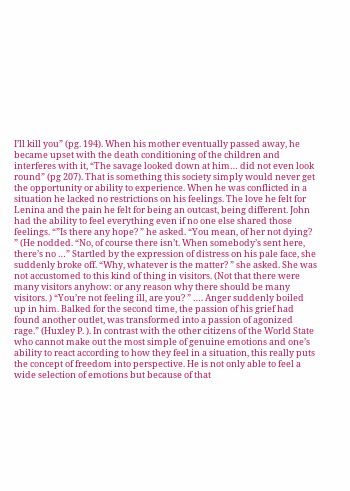I’ll kill you” (pg. 194). When his mother eventually passed away, he became upset with the death conditioning of the children and interferes with it, “The savage looked down at him… did not even look round” (pg 207). That is something this society simply would never get the opportunity or ability to experience. When he was conflicted in a situation he lacked no restrictions on his feelings. The love he felt for Lenina and the pain he felt for being an outcast, being different. John had the ability to feel everything even if no one else shared those feelings. “”Is there any hope? ” he asked. “You mean, of her not dying? ” (He nodded. “No, of course there isn’t. When somebody’s sent here, there’s no …” Startled by the expression of distress on his pale face, she suddenly broke off. “Why, whatever is the matter? ” she asked. She was not accustomed to this kind of thing in visitors. (Not that there were many visitors anyhow: or any reason why there should be many visitors. ) “You’re not feeling ill, are you? ” …. Anger suddenly boiled up in him. Balked for the second time, the passion of his grief had found another outlet, was transformed into a passion of agonized rage.” (Huxley P. ). In contrast with the other citizens of the World State who cannot make out the most simple of genuine emotions and one’s ability to react according to how they feel in a situation, this really puts the concept of freedom into perspective. He is not only able to feel a wide selection of emotions but because of that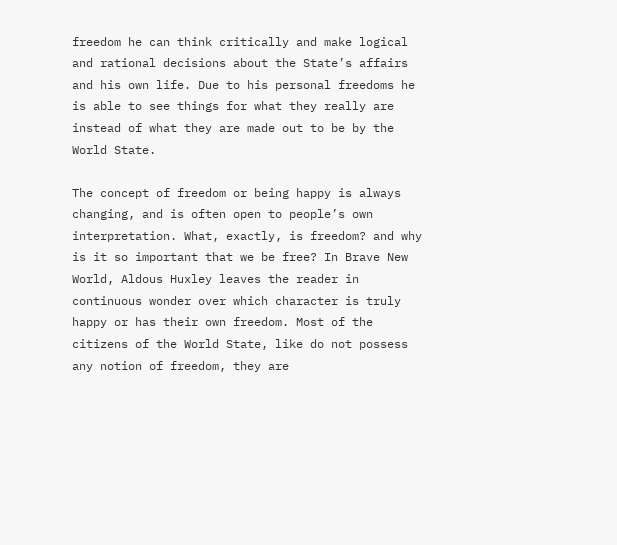freedom he can think critically and make logical and rational decisions about the State’s affairs and his own life. Due to his personal freedoms he is able to see things for what they really are instead of what they are made out to be by the World State.

The concept of freedom or being happy is always changing, and is often open to people’s own interpretation. What, exactly, is freedom? and why is it so important that we be free? In Brave New World, Aldous Huxley leaves the reader in continuous wonder over which character is truly happy or has their own freedom. Most of the citizens of the World State, like do not possess any notion of freedom, they are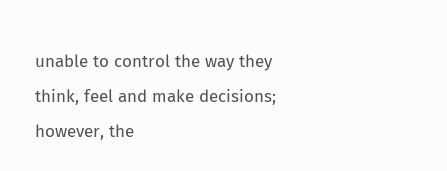unable to control the way they think, feel and make decisions; however, the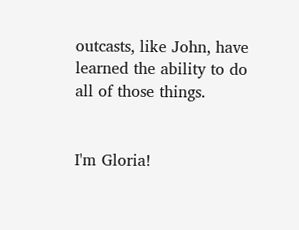outcasts, like John, have learned the ability to do all of those things.


I'm Gloria!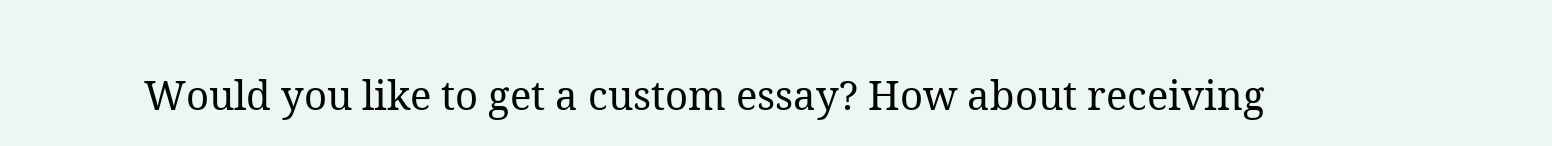Would you like to get a custom essay? How about receiving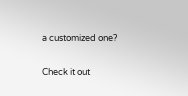a customized one?

Check it out